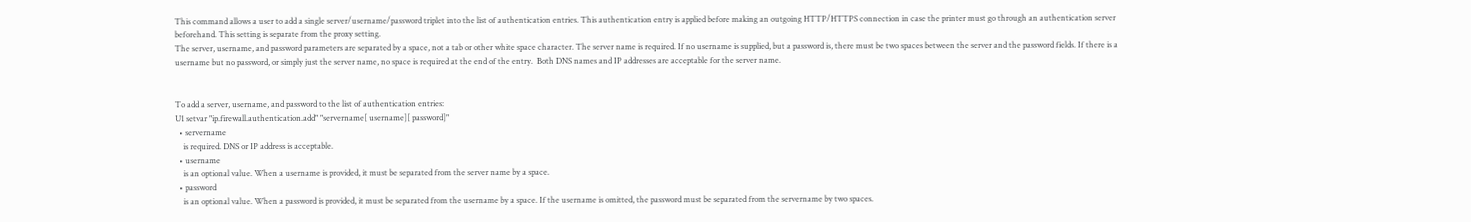This command allows a user to add a single server/username/password triplet into the list of authentication entries. This authentication entry is applied before making an outgoing HTTP/HTTPS connection in case the printer must go through an authentication server beforehand. This setting is separate from the proxy setting.
The server, username, and password parameters are separated by a space, not a tab or other white space character. The server name is required. If no username is supplied, but a password is, there must be two spaces between the server and the password fields. If there is a username but no password, or simply just the server name, no space is required at the end of the entry.  Both DNS names and IP addresses are acceptable for the server name.


To add a server, username, and password to the list of authentication entries:
U1 setvar "ip.firewall.authentication.add" "servername[ username][ password]"
  • servername
    is required. DNS or IP address is acceptable.
  • username
    is an optional value. When a username is provided, it must be separated from the server name by a space.
  • password
    is an optional value. When a password is provided, it must be separated from the username by a space. If the username is omitted, the password must be separated from the servername by two spaces.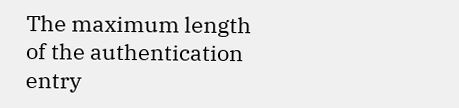The maximum length of the authentication entry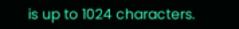is up to 1024 characters.